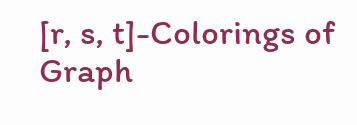[r, s, t]-Colorings of Graph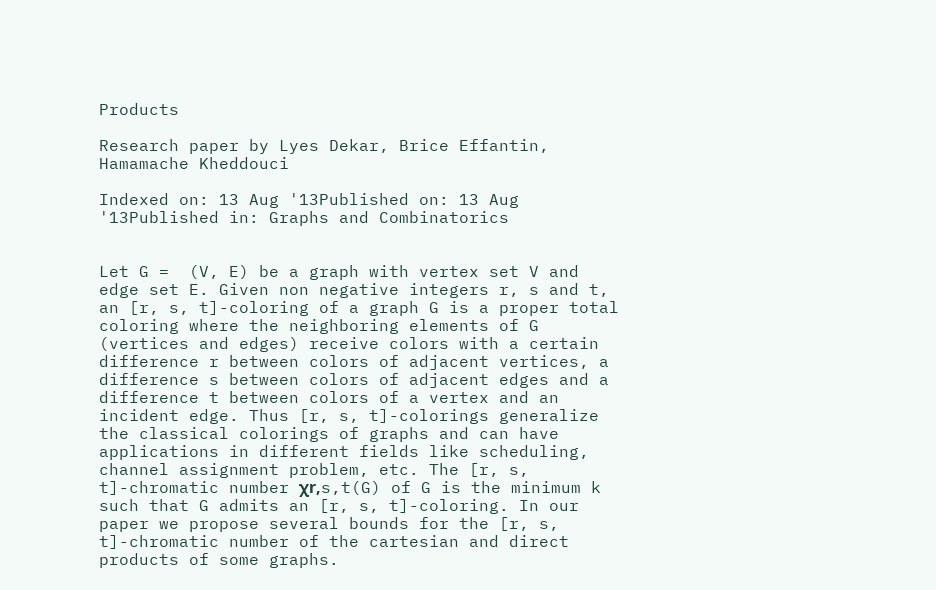Products

Research paper by Lyes Dekar, Brice Effantin, Hamamache Kheddouci

Indexed on: 13 Aug '13Published on: 13 Aug '13Published in: Graphs and Combinatorics


Let G =  (V, E) be a graph with vertex set V and edge set E. Given non negative integers r, s and t, an [r, s, t]-coloring of a graph G is a proper total coloring where the neighboring elements of G (vertices and edges) receive colors with a certain difference r between colors of adjacent vertices, a difference s between colors of adjacent edges and a difference t between colors of a vertex and an incident edge. Thus [r, s, t]-colorings generalize the classical colorings of graphs and can have applications in different fields like scheduling, channel assignment problem, etc. The [r, s, t]-chromatic number χr,s,t(G) of G is the minimum k such that G admits an [r, s, t]-coloring. In our paper we propose several bounds for the [r, s, t]-chromatic number of the cartesian and direct products of some graphs.